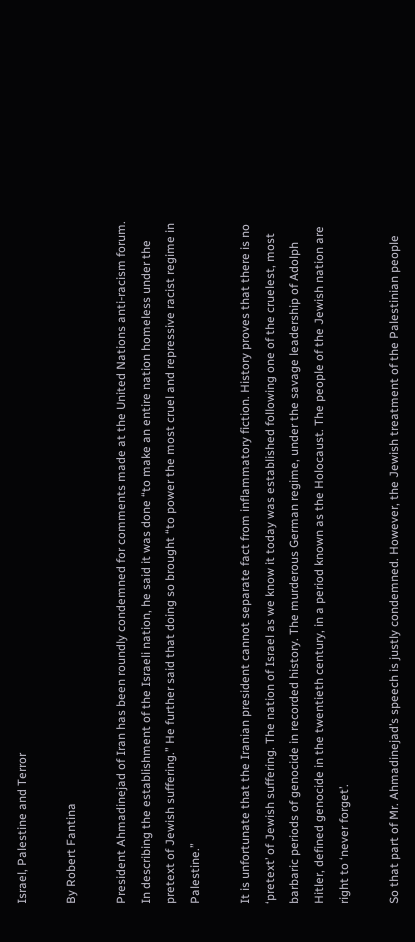Israel, Palestine and Terror

By Robert Fantina

President Ahmadinejad of Iran has been roundly condemned for comments made at the United Nations anti-racism forum. In describing the establishment of the Israeli nation, he said it was done “to make an entire nation homeless under the pretext of Jewish suffering.” He further said that doing so brought “to power the most cruel and repressive racist regime in Palestine.”

It is unfortunate that the Iranian president cannot separate fact from inflammatory fiction. History proves that there is no ‘pretext’ of Jewish suffering. The nation of Israel as we know it today was established following one of the cruelest, most barbaric periods of genocide in recorded history. The murderous German regime, under the savage leadership of Adolph Hitler, defined genocide in the twentieth century, in a period known as the Holocaust. The people of the Jewish nation are right to ‘never forget’.

So that part of Mr. Ahmadinejad’s speech is justly condemned. However, the Jewish treatment of the Palestinian people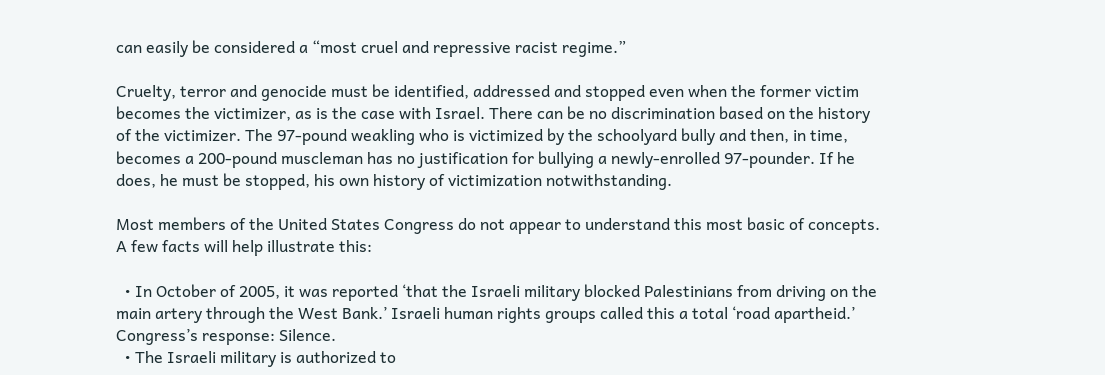can easily be considered a “most cruel and repressive racist regime.”

Cruelty, terror and genocide must be identified, addressed and stopped even when the former victim becomes the victimizer, as is the case with Israel. There can be no discrimination based on the history of the victimizer. The 97-pound weakling who is victimized by the schoolyard bully and then, in time, becomes a 200-pound muscleman has no justification for bullying a newly-enrolled 97-pounder. If he does, he must be stopped, his own history of victimization notwithstanding.

Most members of the United States Congress do not appear to understand this most basic of concepts. A few facts will help illustrate this:

  • In October of 2005, it was reported ‘that the Israeli military blocked Palestinians from driving on the main artery through the West Bank.’ Israeli human rights groups called this a total ‘road apartheid.’ Congress’s response: Silence.
  • The Israeli military is authorized to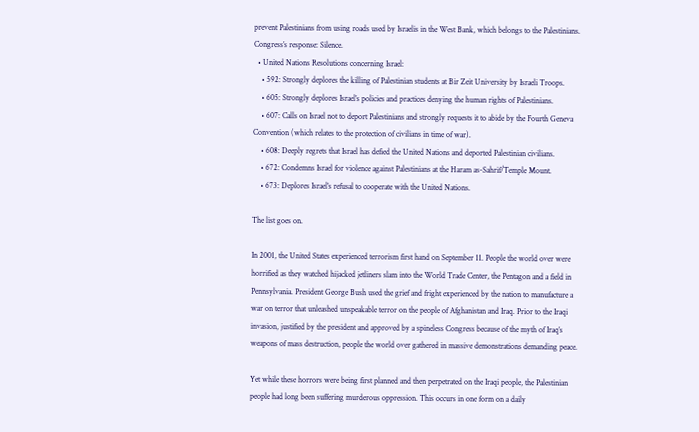prevent Palestinians from using roads used by Israelis in the West Bank, which belongs to the Palestinians. Congress’s response: Silence.
  • United Nations Resolutions concerning Israel:
    • 592: Strongly deplores the killing of Palestinian students at Bir Zeit University by Israeli Troops.
    • 605: Strongly deplores Israel’s policies and practices denying the human rights of Palestinians.
    • 607: Calls on Israel not to deport Palestinians and strongly requests it to abide by the Fourth Geneva Convention (which relates to the protection of civilians in time of war).
    • 608: Deeply regrets that Israel has defied the United Nations and deported Palestinian civilians.
    • 672: Condemns Israel for violence against Palestinians at the Haram as-Sahrif/Temple Mount.
    • 673: Deplores Israel’s refusal to cooperate with the United Nations.

The list goes on.

In 2001, the United States experienced terrorism first hand on September 11. People the world over were horrified as they watched hijacked jetliners slam into the World Trade Center, the Pentagon and a field in Pennsylvania. President George Bush used the grief and fright experienced by the nation to manufacture a war on terror that unleashed unspeakable terror on the people of Afghanistan and Iraq. Prior to the Iraqi invasion, justified by the president and approved by a spineless Congress because of the myth of Iraq’s weapons of mass destruction, people the world over gathered in massive demonstrations demanding peace.

Yet while these horrors were being first planned and then perpetrated on the Iraqi people, the Palestinian people had long been suffering murderous oppression. This occurs in one form on a daily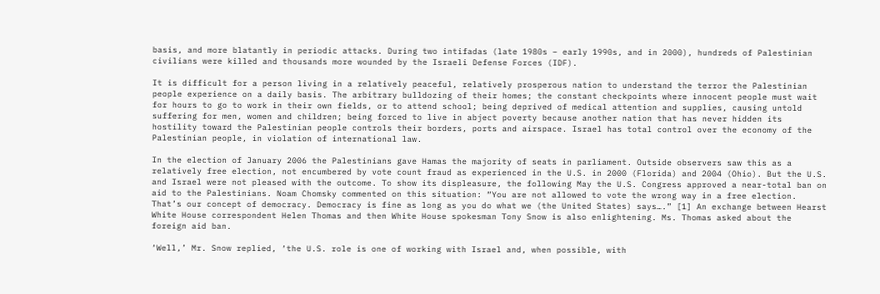basis, and more blatantly in periodic attacks. During two intifadas (late 1980s – early 1990s, and in 2000), hundreds of Palestinian civilians were killed and thousands more wounded by the Israeli Defense Forces (IDF).

It is difficult for a person living in a relatively peaceful, relatively prosperous nation to understand the terror the Palestinian people experience on a daily basis. The arbitrary bulldozing of their homes; the constant checkpoints where innocent people must wait for hours to go to work in their own fields, or to attend school; being deprived of medical attention and supplies, causing untold suffering for men, women and children; being forced to live in abject poverty because another nation that has never hidden its hostility toward the Palestinian people controls their borders, ports and airspace. Israel has total control over the economy of the Palestinian people, in violation of international law.

In the election of January 2006 the Palestinians gave Hamas the majority of seats in parliament. Outside observers saw this as a relatively free election, not encumbered by vote count fraud as experienced in the U.S. in 2000 (Florida) and 2004 (Ohio). But the U.S. and Israel were not pleased with the outcome. To show its displeasure, the following May the U.S. Congress approved a near-total ban on aid to the Palestinians. Noam Chomsky commented on this situation: “You are not allowed to vote the wrong way in a free election. That’s our concept of democracy. Democracy is fine as long as you do what we (the United States) says….” [1] An exchange between Hearst White House correspondent Helen Thomas and then White House spokesman Tony Snow is also enlightening. Ms. Thomas asked about the foreign aid ban.

‘Well,’ Mr. Snow replied, ‘the U.S. role is one of working with Israel and, when possible, with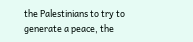the Palestinians to try to generate a peace, the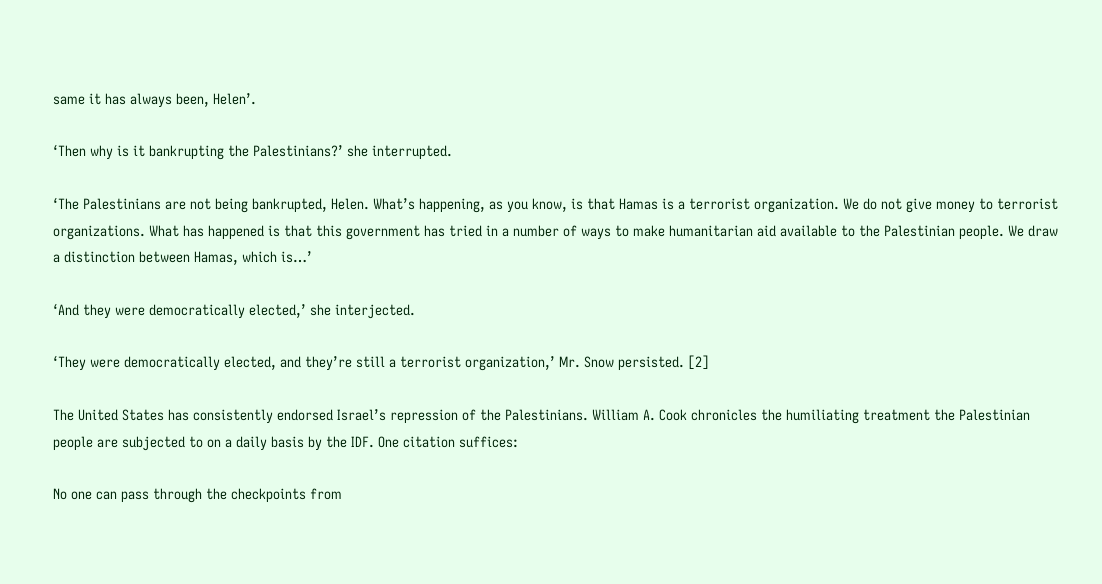same it has always been, Helen’.

‘Then why is it bankrupting the Palestinians?’ she interrupted.

‘The Palestinians are not being bankrupted, Helen. What’s happening, as you know, is that Hamas is a terrorist organization. We do not give money to terrorist organizations. What has happened is that this government has tried in a number of ways to make humanitarian aid available to the Palestinian people. We draw a distinction between Hamas, which is…’

‘And they were democratically elected,’ she interjected.

‘They were democratically elected, and they’re still a terrorist organization,’ Mr. Snow persisted. [2]

The United States has consistently endorsed Israel’s repression of the Palestinians. William A. Cook chronicles the humiliating treatment the Palestinian people are subjected to on a daily basis by the IDF. One citation suffices:

No one can pass through the checkpoints from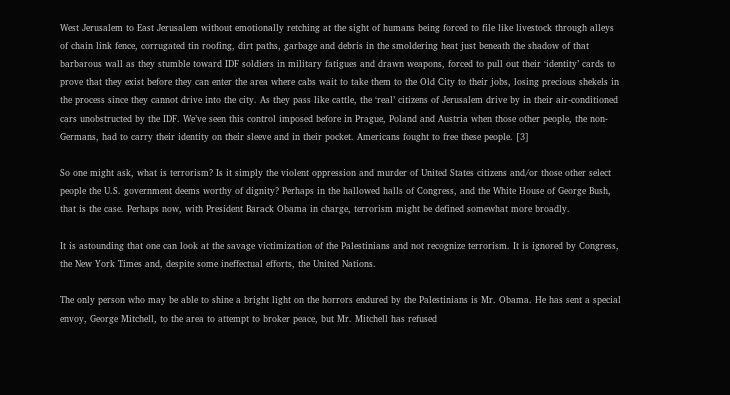West Jerusalem to East Jerusalem without emotionally retching at the sight of humans being forced to file like livestock through alleys of chain link fence, corrugated tin roofing, dirt paths, garbage and debris in the smoldering heat just beneath the shadow of that barbarous wall as they stumble toward IDF soldiers in military fatigues and drawn weapons, forced to pull out their ‘identity’ cards to prove that they exist before they can enter the area where cabs wait to take them to the Old City to their jobs, losing precious shekels in the process since they cannot drive into the city. As they pass like cattle, the ‘real’ citizens of Jerusalem drive by in their air-conditioned cars unobstructed by the IDF. We’ve seen this control imposed before in Prague, Poland and Austria when those other people, the non-Germans, had to carry their identity on their sleeve and in their pocket. Americans fought to free these people. [3]

So one might ask, what is terrorism? Is it simply the violent oppression and murder of United States citizens and/or those other select people the U.S. government deems worthy of dignity? Perhaps in the hallowed halls of Congress, and the White House of George Bush, that is the case. Perhaps now, with President Barack Obama in charge, terrorism might be defined somewhat more broadly.

It is astounding that one can look at the savage victimization of the Palestinians and not recognize terrorism. It is ignored by Congress, the New York Times and, despite some ineffectual efforts, the United Nations.

The only person who may be able to shine a bright light on the horrors endured by the Palestinians is Mr. Obama. He has sent a special envoy, George Mitchell, to the area to attempt to broker peace, but Mr. Mitchell has refused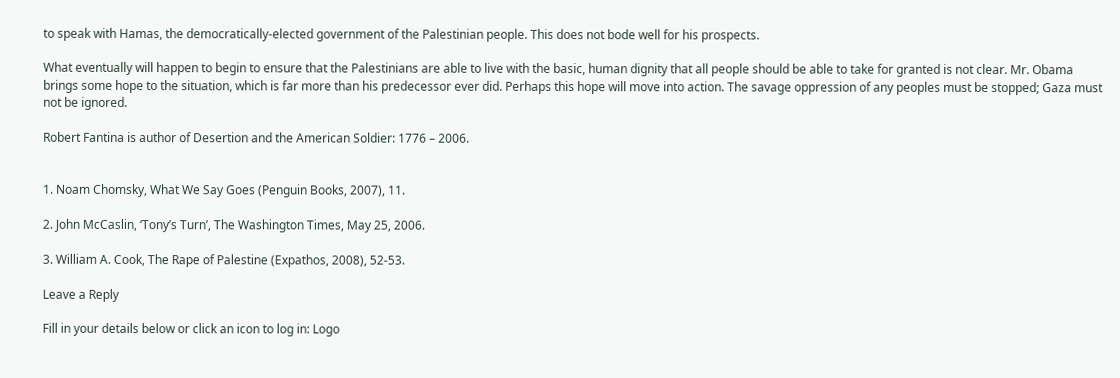to speak with Hamas, the democratically-elected government of the Palestinian people. This does not bode well for his prospects.

What eventually will happen to begin to ensure that the Palestinians are able to live with the basic, human dignity that all people should be able to take for granted is not clear. Mr. Obama brings some hope to the situation, which is far more than his predecessor ever did. Perhaps this hope will move into action. The savage oppression of any peoples must be stopped; Gaza must not be ignored.

Robert Fantina is author of Desertion and the American Soldier: 1776 – 2006.


1. Noam Chomsky, What We Say Goes (Penguin Books, 2007), 11.

2. John McCaslin, ‘Tony’s Turn’, The Washington Times, May 25, 2006.

3. William A. Cook, The Rape of Palestine (Expathos, 2008), 52-53.

Leave a Reply

Fill in your details below or click an icon to log in: Logo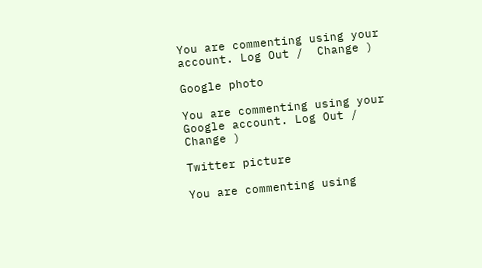You are commenting using your account. Log Out /  Change )

Google photo

You are commenting using your Google account. Log Out /  Change )

Twitter picture

You are commenting using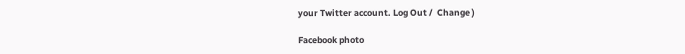your Twitter account. Log Out /  Change )

Facebook photo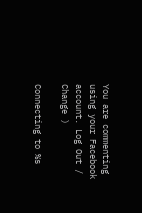You are commenting using your Facebook account. Log Out /  Change )

Connecting to %s